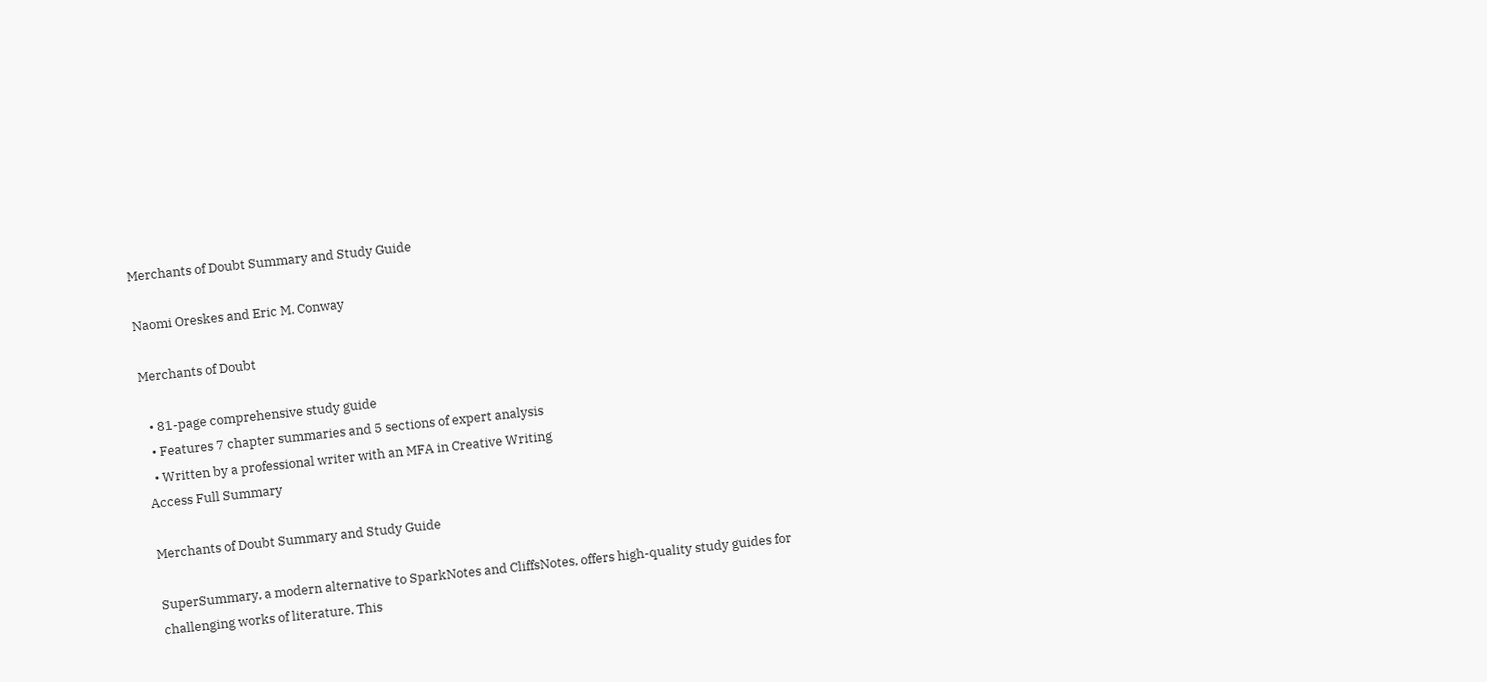Merchants of Doubt Summary and Study Guide

Naomi Oreskes and Eric M. Conway

Merchants of Doubt

  • 81-page comprehensive study guide
  • Features 7 chapter summaries and 5 sections of expert analysis
  • Written by a professional writer with an MFA in Creative Writing
Access Full Summary

Merchants of Doubt Summary and Study Guide

SuperSummary, a modern alternative to SparkNotes and CliffsNotes, offers high-quality study guides for challenging works of literature. This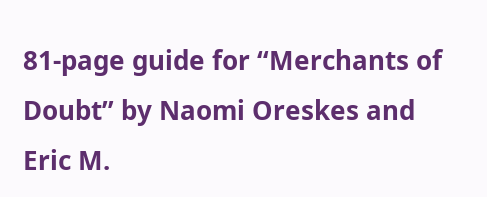81-page guide for “Merchants of Doubt” by Naomi Oreskes and Eric M.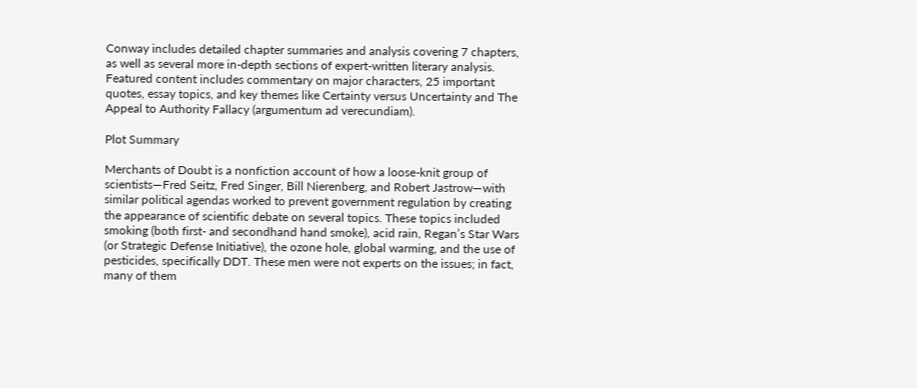Conway includes detailed chapter summaries and analysis covering 7 chapters, as well as several more in-depth sections of expert-written literary analysis. Featured content includes commentary on major characters, 25 important quotes, essay topics, and key themes like Certainty versus Uncertainty and The Appeal to Authority Fallacy (argumentum ad verecundiam).

Plot Summary

Merchants of Doubt is a nonfiction account of how a loose-knit group of scientists—Fred Seitz, Fred Singer, Bill Nierenberg, and Robert Jastrow—with similar political agendas worked to prevent government regulation by creating the appearance of scientific debate on several topics. These topics included smoking (both first- and secondhand hand smoke), acid rain, Regan’s Star Wars (or Strategic Defense Initiative), the ozone hole, global warming, and the use of pesticides, specifically DDT. These men were not experts on the issues; in fact, many of them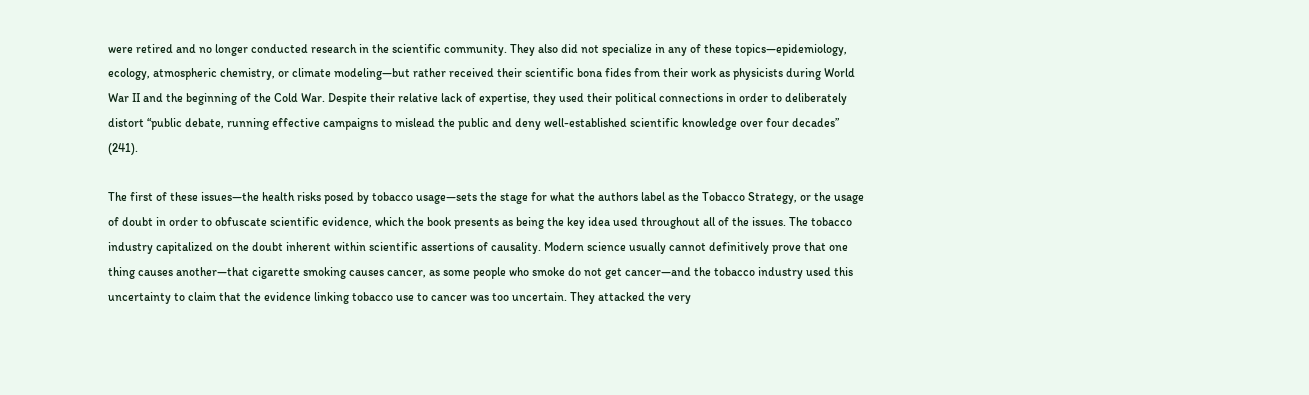were retired and no longer conducted research in the scientific community. They also did not specialize in any of these topics—epidemiology, ecology, atmospheric chemistry, or climate modeling—but rather received their scientific bona fides from their work as physicists during World War II and the beginning of the Cold War. Despite their relative lack of expertise, they used their political connections in order to deliberately distort “public debate, running effective campaigns to mislead the public and deny well-established scientific knowledge over four decades” (241).

The first of these issues—the health risks posed by tobacco usage—sets the stage for what the authors label as the Tobacco Strategy, or the usage of doubt in order to obfuscate scientific evidence, which the book presents as being the key idea used throughout all of the issues. The tobacco industry capitalized on the doubt inherent within scientific assertions of causality. Modern science usually cannot definitively prove that one thing causes another—that cigarette smoking causes cancer, as some people who smoke do not get cancer—and the tobacco industry used this uncertainty to claim that the evidence linking tobacco use to cancer was too uncertain. They attacked the very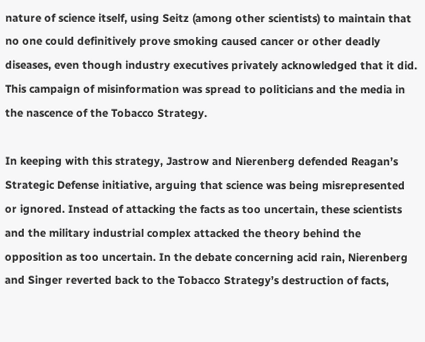nature of science itself, using Seitz (among other scientists) to maintain that no one could definitively prove smoking caused cancer or other deadly diseases, even though industry executives privately acknowledged that it did. This campaign of misinformation was spread to politicians and the media in the nascence of the Tobacco Strategy.

In keeping with this strategy, Jastrow and Nierenberg defended Reagan’s Strategic Defense initiative, arguing that science was being misrepresented or ignored. Instead of attacking the facts as too uncertain, these scientists and the military industrial complex attacked the theory behind the opposition as too uncertain. In the debate concerning acid rain, Nierenberg and Singer reverted back to the Tobacco Strategy’s destruction of facts,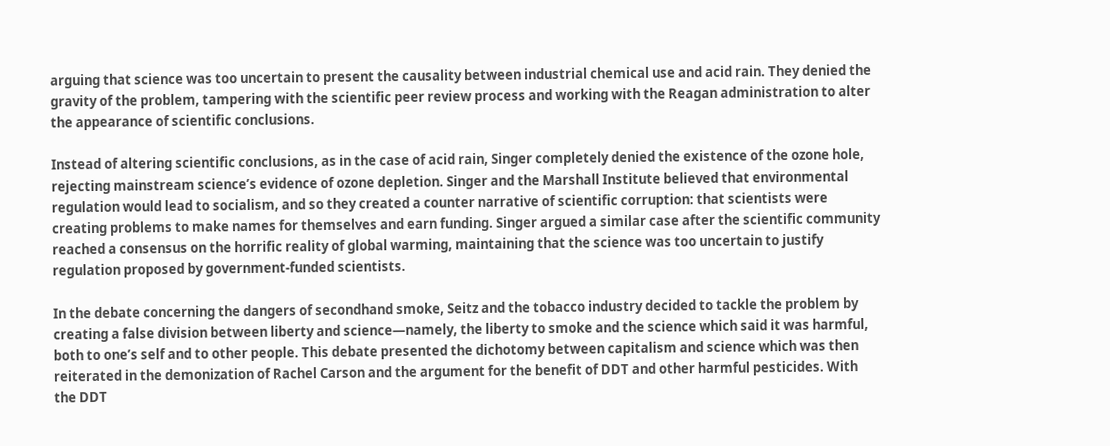arguing that science was too uncertain to present the causality between industrial chemical use and acid rain. They denied the gravity of the problem, tampering with the scientific peer review process and working with the Reagan administration to alter the appearance of scientific conclusions.

Instead of altering scientific conclusions, as in the case of acid rain, Singer completely denied the existence of the ozone hole, rejecting mainstream science’s evidence of ozone depletion. Singer and the Marshall Institute believed that environmental regulation would lead to socialism, and so they created a counter narrative of scientific corruption: that scientists were creating problems to make names for themselves and earn funding. Singer argued a similar case after the scientific community reached a consensus on the horrific reality of global warming, maintaining that the science was too uncertain to justify regulation proposed by government-funded scientists.

In the debate concerning the dangers of secondhand smoke, Seitz and the tobacco industry decided to tackle the problem by creating a false division between liberty and science—namely, the liberty to smoke and the science which said it was harmful, both to one’s self and to other people. This debate presented the dichotomy between capitalism and science which was then reiterated in the demonization of Rachel Carson and the argument for the benefit of DDT and other harmful pesticides. With the DDT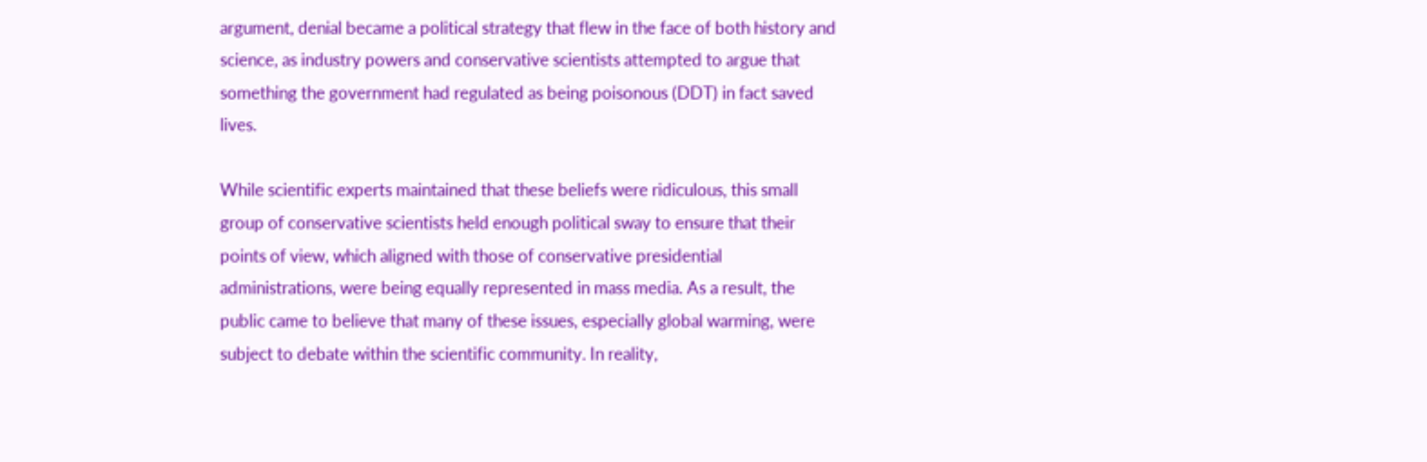argument, denial became a political strategy that flew in the face of both history and science, as industry powers and conservative scientists attempted to argue that something the government had regulated as being poisonous (DDT) in fact saved lives.

While scientific experts maintained that these beliefs were ridiculous, this small group of conservative scientists held enough political sway to ensure that their points of view, which aligned with those of conservative presidential administrations, were being equally represented in mass media. As a result, the public came to believe that many of these issues, especially global warming, were subject to debate within the scientific community. In reality,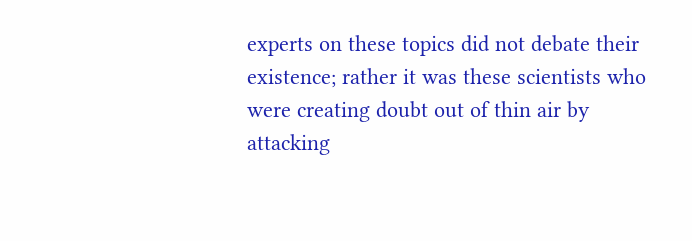experts on these topics did not debate their existence; rather it was these scientists who were creating doubt out of thin air by attacking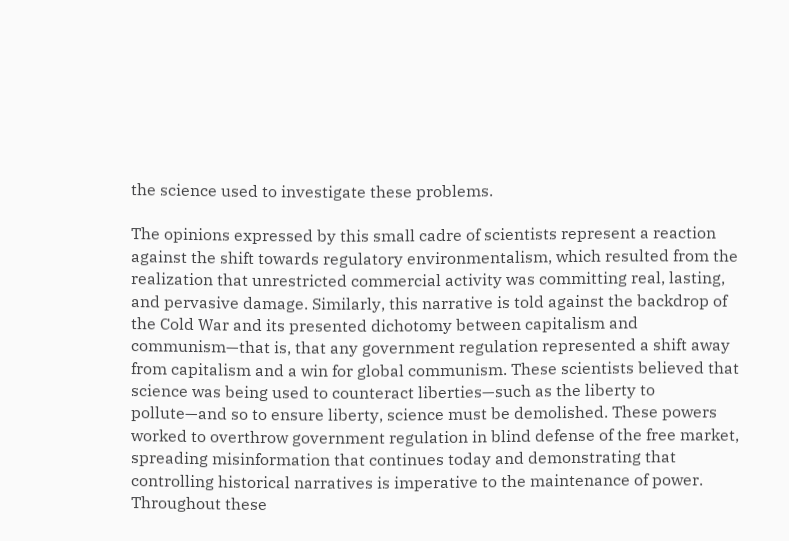the science used to investigate these problems.

The opinions expressed by this small cadre of scientists represent a reaction against the shift towards regulatory environmentalism, which resulted from the realization that unrestricted commercial activity was committing real, lasting, and pervasive damage. Similarly, this narrative is told against the backdrop of the Cold War and its presented dichotomy between capitalism and communism—that is, that any government regulation represented a shift away from capitalism and a win for global communism. These scientists believed that science was being used to counteract liberties—such as the liberty to pollute—and so to ensure liberty, science must be demolished. These powers worked to overthrow government regulation in blind defense of the free market, spreading misinformation that continues today and demonstrating that controlling historical narratives is imperative to the maintenance of power. Throughout these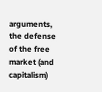arguments, the defense of the free market (and capitalism)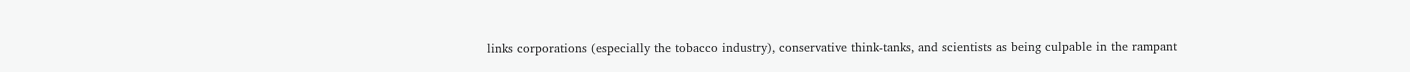links corporations (especially the tobacco industry), conservative think-tanks, and scientists as being culpable in the rampant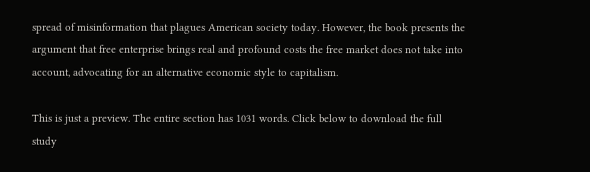spread of misinformation that plagues American society today. However, the book presents the argument that free enterprise brings real and profound costs the free market does not take into account, advocating for an alternative economic style to capitalism.

This is just a preview. The entire section has 1031 words. Click below to download the full study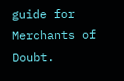guide for Merchants of Doubt.